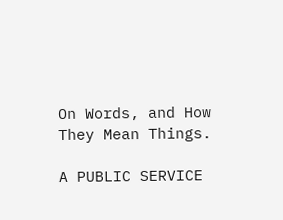On Words, and How They Mean Things.

A PUBLIC SERVICE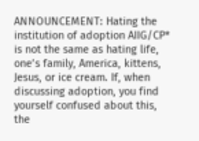ANNOUNCEMENT: Hating the institution of adoption AIIG/CP* is not the same as hating life, one’s family, America, kittens, Jesus, or ice cream. If, when discussing adoption, you find yourself confused about this, the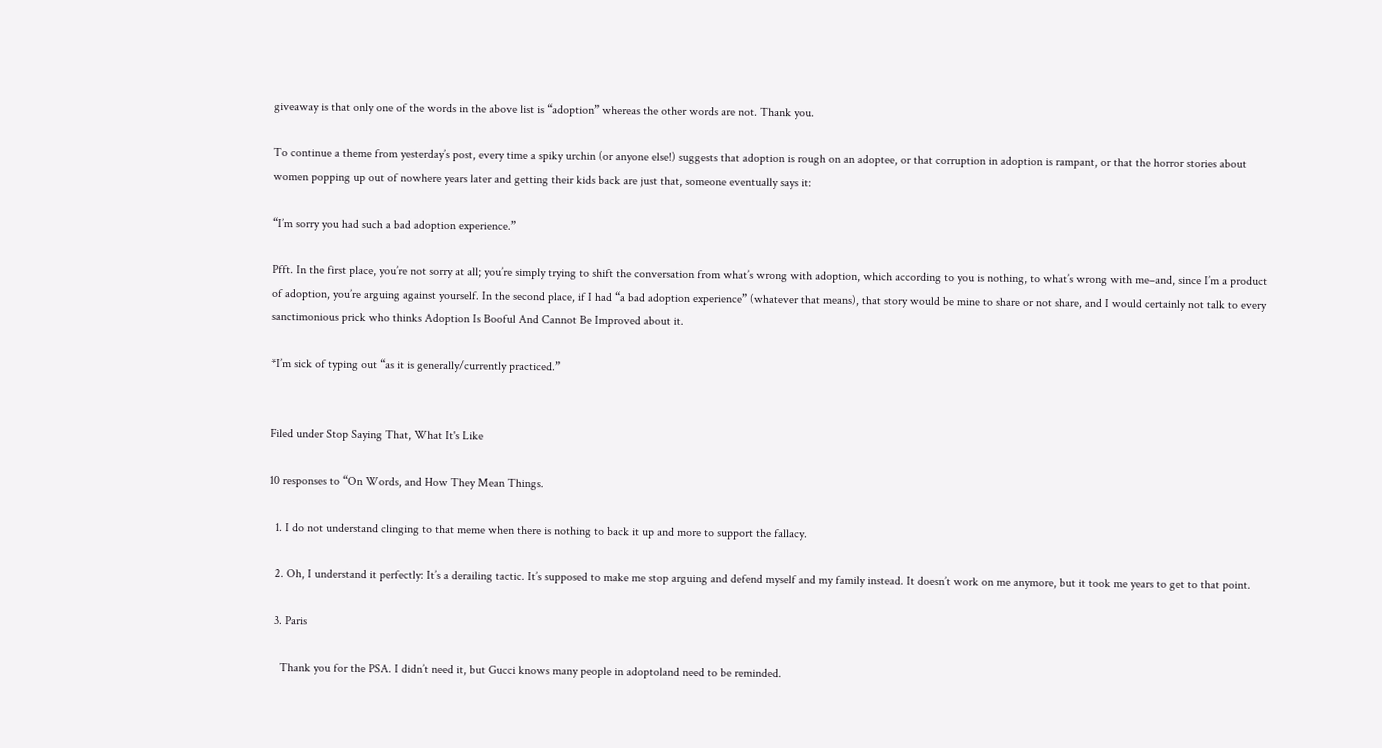giveaway is that only one of the words in the above list is “adoption” whereas the other words are not. Thank you.

To continue a theme from yesterday’s post, every time a spiky urchin (or anyone else!) suggests that adoption is rough on an adoptee, or that corruption in adoption is rampant, or that the horror stories about women popping up out of nowhere years later and getting their kids back are just that, someone eventually says it:

“I’m sorry you had such a bad adoption experience.”

Pfft. In the first place, you’re not sorry at all; you’re simply trying to shift the conversation from what’s wrong with adoption, which according to you is nothing, to what’s wrong with me–and, since I’m a product of adoption, you’re arguing against yourself. In the second place, if I had “a bad adoption experience” (whatever that means), that story would be mine to share or not share, and I would certainly not talk to every sanctimonious prick who thinks Adoption Is Booful And Cannot Be Improved about it.

*I’m sick of typing out “as it is generally/currently practiced.”


Filed under Stop Saying That, What It's Like

10 responses to “On Words, and How They Mean Things.

  1. I do not understand clinging to that meme when there is nothing to back it up and more to support the fallacy.

  2. Oh, I understand it perfectly: It’s a derailing tactic. It’s supposed to make me stop arguing and defend myself and my family instead. It doesn’t work on me anymore, but it took me years to get to that point.

  3. Paris

    Thank you for the PSA. I didn’t need it, but Gucci knows many people in adoptoland need to be reminded.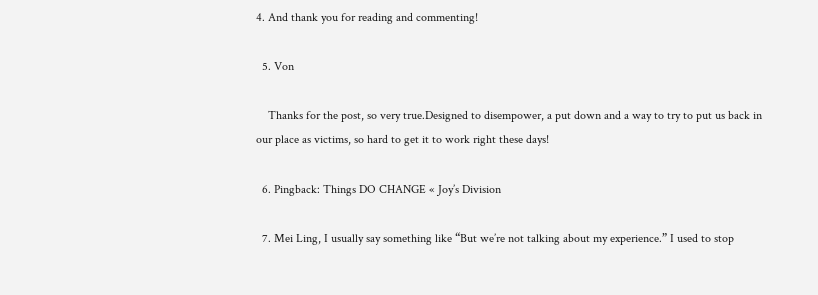4. And thank you for reading and commenting!

  5. Von

    Thanks for the post, so very true.Designed to disempower, a put down and a way to try to put us back in our place as victims, so hard to get it to work right these days!

  6. Pingback: Things DO CHANGE « Joy’s Division

  7. Mei Ling, I usually say something like “But we’re not talking about my experience.” I used to stop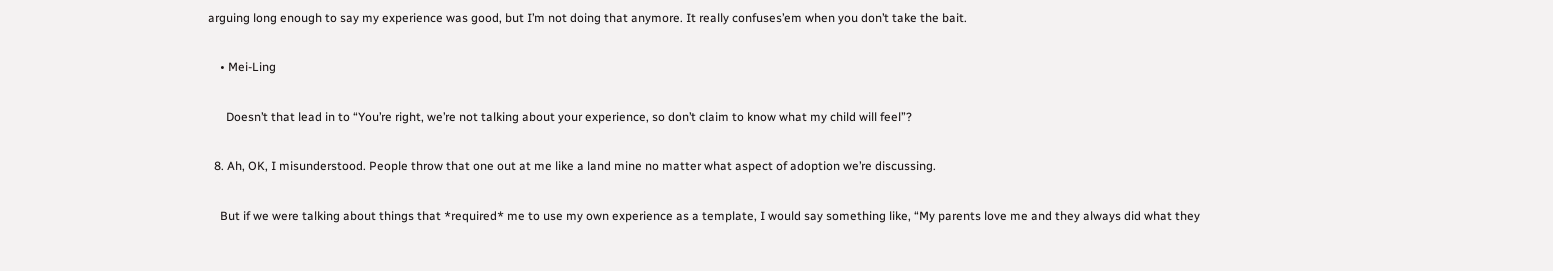arguing long enough to say my experience was good, but I’m not doing that anymore. It really confuses’em when you don’t take the bait.

    • Mei-Ling

      Doesn’t that lead in to “You’re right, we’re not talking about your experience, so don’t claim to know what my child will feel”?

  8. Ah, OK, I misunderstood. People throw that one out at me like a land mine no matter what aspect of adoption we’re discussing.

    But if we were talking about things that *required* me to use my own experience as a template, I would say something like, “My parents love me and they always did what they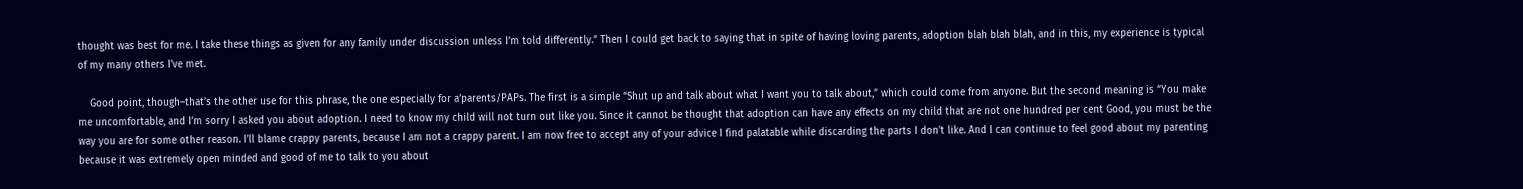thought was best for me. I take these things as given for any family under discussion unless I’m told differently.” Then I could get back to saying that in spite of having loving parents, adoption blah blah blah, and in this, my experience is typical of my many others I’ve met.

    Good point, though–that’s the other use for this phrase, the one especially for a’parents/PAPs. The first is a simple “Shut up and talk about what I want you to talk about,” which could come from anyone. But the second meaning is “You make me uncomfortable, and I’m sorry I asked you about adoption. I need to know my child will not turn out like you. Since it cannot be thought that adoption can have any effects on my child that are not one hundred per cent Good, you must be the way you are for some other reason. I’ll blame crappy parents, because I am not a crappy parent. I am now free to accept any of your advice I find palatable while discarding the parts I don’t like. And I can continue to feel good about my parenting because it was extremely open minded and good of me to talk to you about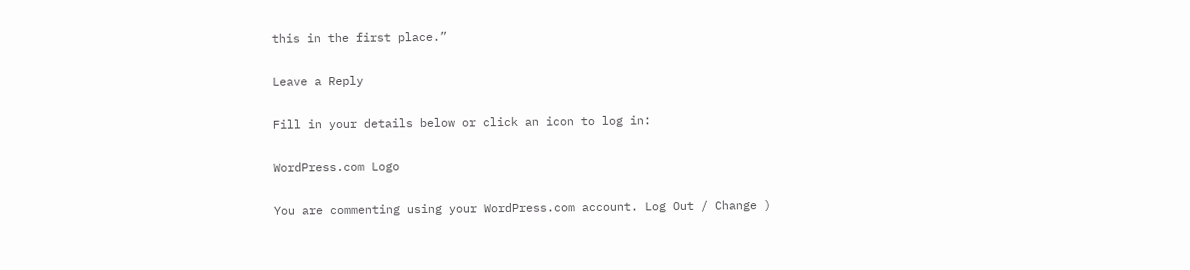this in the first place.”

Leave a Reply

Fill in your details below or click an icon to log in:

WordPress.com Logo

You are commenting using your WordPress.com account. Log Out / Change )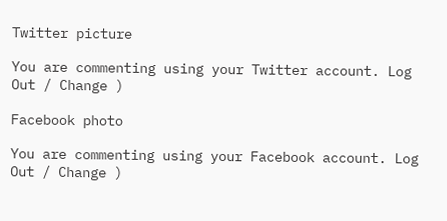Twitter picture

You are commenting using your Twitter account. Log Out / Change )

Facebook photo

You are commenting using your Facebook account. Log Out / Change )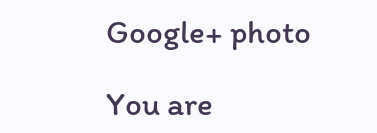Google+ photo

You are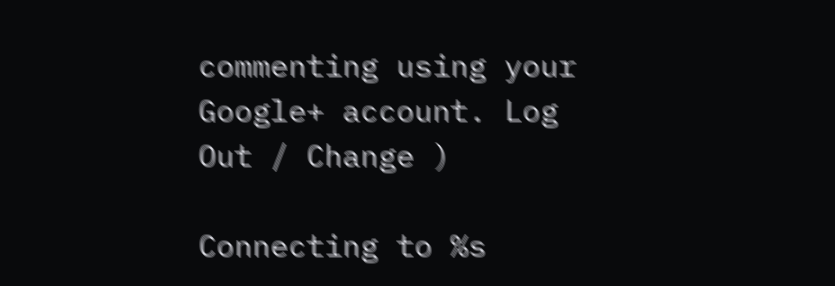commenting using your Google+ account. Log Out / Change )

Connecting to %s